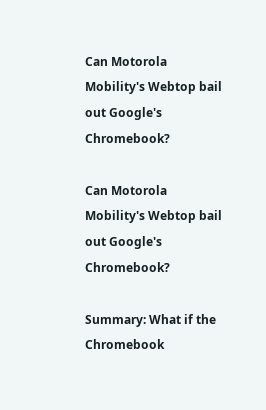Can Motorola Mobility's Webtop bail out Google's Chromebook?

Can Motorola Mobility's Webtop bail out Google's Chromebook?

Summary: What if the Chromebook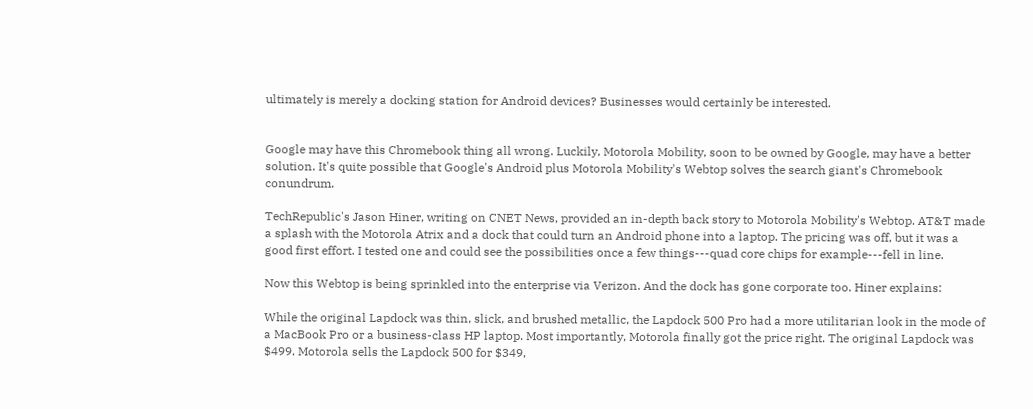ultimately is merely a docking station for Android devices? Businesses would certainly be interested.


Google may have this Chromebook thing all wrong. Luckily, Motorola Mobility, soon to be owned by Google, may have a better solution. It's quite possible that Google's Android plus Motorola Mobility's Webtop solves the search giant's Chromebook conundrum.

TechRepublic's Jason Hiner, writing on CNET News, provided an in-depth back story to Motorola Mobility's Webtop. AT&T made a splash with the Motorola Atrix and a dock that could turn an Android phone into a laptop. The pricing was off, but it was a good first effort. I tested one and could see the possibilities once a few things---quad core chips for example---fell in line.

Now this Webtop is being sprinkled into the enterprise via Verizon. And the dock has gone corporate too. Hiner explains:

While the original Lapdock was thin, slick, and brushed metallic, the Lapdock 500 Pro had a more utilitarian look in the mode of a MacBook Pro or a business-class HP laptop. Most importantly, Motorola finally got the price right. The original Lapdock was $499. Motorola sells the Lapdock 500 for $349,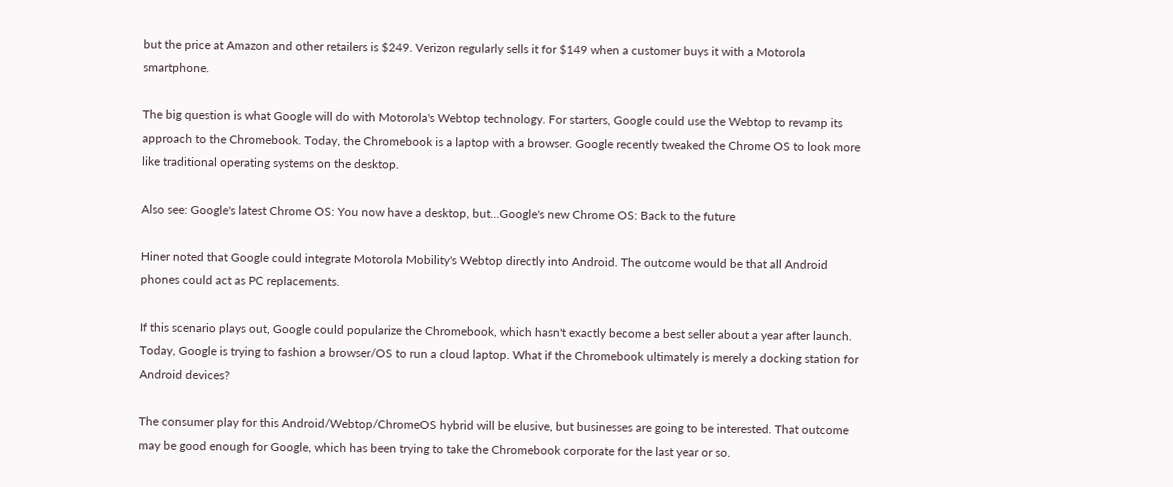but the price at Amazon and other retailers is $249. Verizon regularly sells it for $149 when a customer buys it with a Motorola smartphone.

The big question is what Google will do with Motorola's Webtop technology. For starters, Google could use the Webtop to revamp its approach to the Chromebook. Today, the Chromebook is a laptop with a browser. Google recently tweaked the Chrome OS to look more like traditional operating systems on the desktop.

Also see: Google's latest Chrome OS: You now have a desktop, but...Google's new Chrome OS: Back to the future

Hiner noted that Google could integrate Motorola Mobility's Webtop directly into Android. The outcome would be that all Android phones could act as PC replacements.

If this scenario plays out, Google could popularize the Chromebook, which hasn't exactly become a best seller about a year after launch. Today, Google is trying to fashion a browser/OS to run a cloud laptop. What if the Chromebook ultimately is merely a docking station for Android devices?

The consumer play for this Android/Webtop/ChromeOS hybrid will be elusive, but businesses are going to be interested. That outcome may be good enough for Google, which has been trying to take the Chromebook corporate for the last year or so.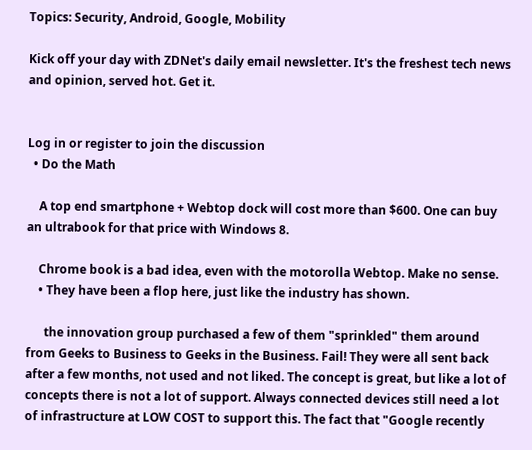Topics: Security, Android, Google, Mobility

Kick off your day with ZDNet's daily email newsletter. It's the freshest tech news and opinion, served hot. Get it.


Log in or register to join the discussion
  • Do the Math

    A top end smartphone + Webtop dock will cost more than $600. One can buy an ultrabook for that price with Windows 8.

    Chrome book is a bad idea, even with the motorolla Webtop. Make no sense.
    • They have been a flop here, just like the industry has shown.

      the innovation group purchased a few of them "sprinkled" them around from Geeks to Business to Geeks in the Business. Fail! They were all sent back after a few months, not used and not liked. The concept is great, but like a lot of concepts there is not a lot of support. Always connected devices still need a lot of infrastructure at LOW COST to support this. The fact that "Google recently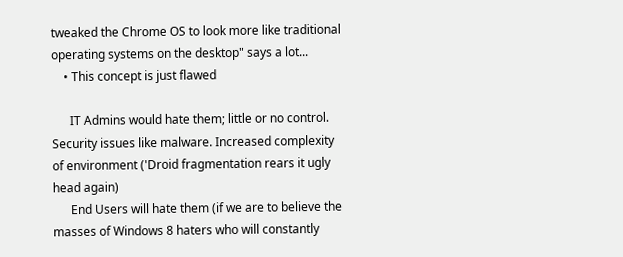tweaked the Chrome OS to look more like traditional operating systems on the desktop" says a lot...
    • This concept is just flawed

      IT Admins would hate them; little or no control. Security issues like malware. Increased complexity of environment ('Droid fragmentation rears it ugly head again)
      End Users will hate them (if we are to believe the masses of Windows 8 haters who will constantly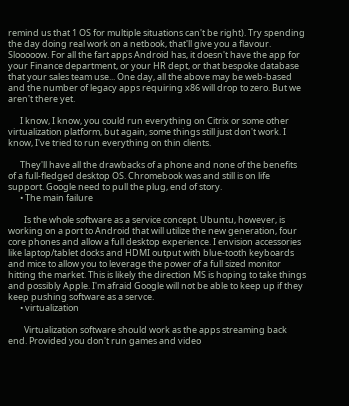remind us that 1 OS for multiple situations can't be right). Try spending the day doing real work on a netbook, that'll give you a flavour. Slooooow. For all the fart apps Android has, it doesn't have the app for your Finance department, or your HR dept, or that bespoke database that your sales team use... One day, all the above may be web-based and the number of legacy apps requiring x86 will drop to zero. But we aren't there yet.

      I know, I know, you could run everything on Citrix or some other virtualization platform, but again, some things still just don't work. I know, I've tried to run everything on thin clients.

      They'll have all the drawbacks of a phone and none of the benefits of a full-fledged desktop OS. Chromebook was and still is on life support. Google need to pull the plug, end of story.
      • The main failure

        Is the whole software as a service concept. Ubuntu, however, is working on a port to Android that will utilize the new generation, four core phones and allow a full desktop experience. I envision accessories like laptop/tablet docks and HDMI output with blue-tooth keyboards and mice to allow you to leverage the power of a full sized monitor hitting the market. This is likely the direction MS is hoping to take things and possibly Apple. I'm afraid Google will not be able to keep up if they keep pushing software as a servce.
      • virtualization

        Virtualization software should work as the apps streaming back end. Provided you don't run games and video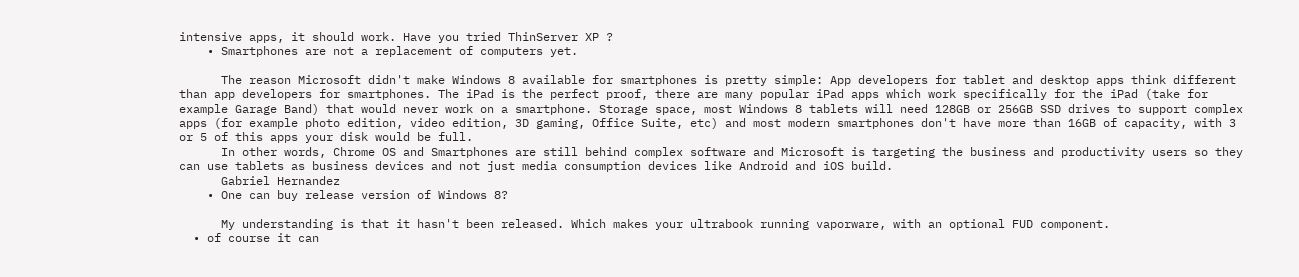intensive apps, it should work. Have you tried ThinServer XP ?
    • Smartphones are not a replacement of computers yet.

      The reason Microsoft didn't make Windows 8 available for smartphones is pretty simple: App developers for tablet and desktop apps think different than app developers for smartphones. The iPad is the perfect proof, there are many popular iPad apps which work specifically for the iPad (take for example Garage Band) that would never work on a smartphone. Storage space, most Windows 8 tablets will need 128GB or 256GB SSD drives to support complex apps (for example photo edition, video edition, 3D gaming, Office Suite, etc) and most modern smartphones don't have more than 16GB of capacity, with 3 or 5 of this apps your disk would be full.
      In other words, Chrome OS and Smartphones are still behind complex software and Microsoft is targeting the business and productivity users so they can use tablets as business devices and not just media consumption devices like Android and iOS build.
      Gabriel Hernandez
    • One can buy release version of Windows 8?

      My understanding is that it hasn't been released. Which makes your ultrabook running vaporware, with an optional FUD component.
  • of course it can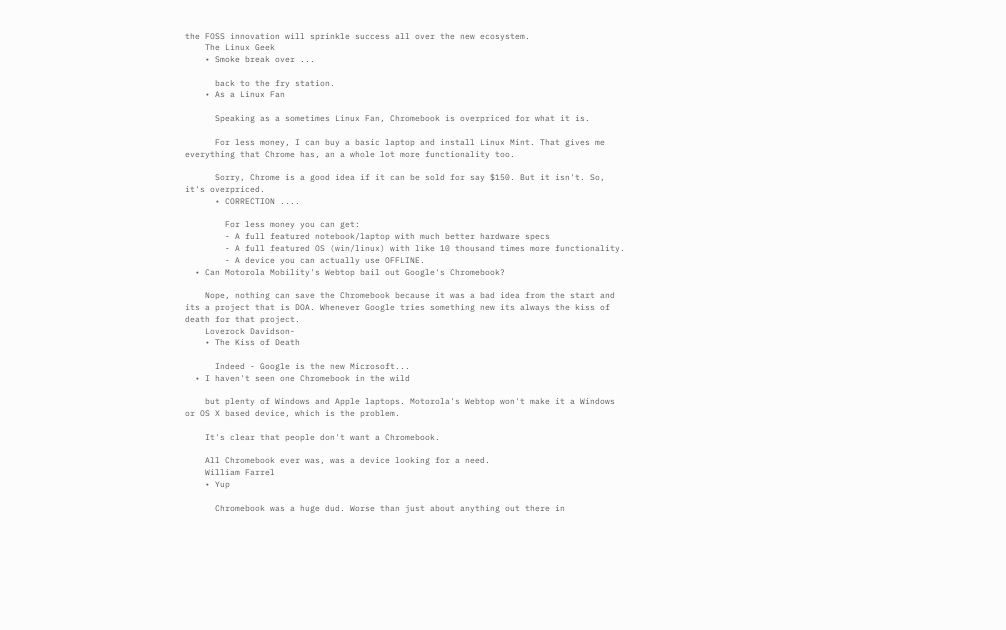the FOSS innovation will sprinkle success all over the new ecosystem.
    The Linux Geek
    • Smoke break over ...

      back to the fry station.
    • As a Linux Fan

      Speaking as a sometimes Linux Fan, Chromebook is overpriced for what it is.

      For less money, I can buy a basic laptop and install Linux Mint. That gives me everything that Chrome has, an a whole lot more functionality too.

      Sorry, Chrome is a good idea if it can be sold for say $150. But it isn't. So, it's overpriced.
      • CORRECTION ....

        For less money you can get:
        - A full featured notebook/laptop with much better hardware specs
        - A full featured OS (win/linux) with like 10 thousand times more functionality.
        - A device you can actually use OFFLINE.
  • Can Motorola Mobility's Webtop bail out Google's Chromebook?

    Nope, nothing can save the Chromebook because it was a bad idea from the start and its a project that is DOA. Whenever Google tries something new its always the kiss of death for that project.
    Loverock Davidson-
    • The Kiss of Death

      Indeed - Google is the new Microsoft...
  • I haven't seen one Chromebook in the wild

    but plenty of Windows and Apple laptops. Motorola's Webtop won't make it a Windows or OS X based device, which is the problem.

    It's clear that people don't want a Chromebook.

    All Chromebook ever was, was a device looking for a need.
    William Farrel
    • Yup

      Chromebook was a huge dud. Worse than just about anything out there in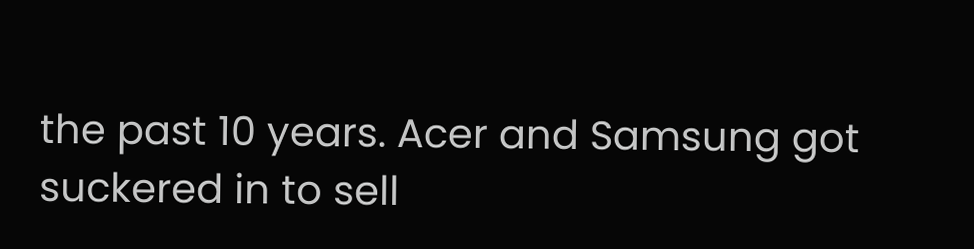the past 10 years. Acer and Samsung got suckered in to sell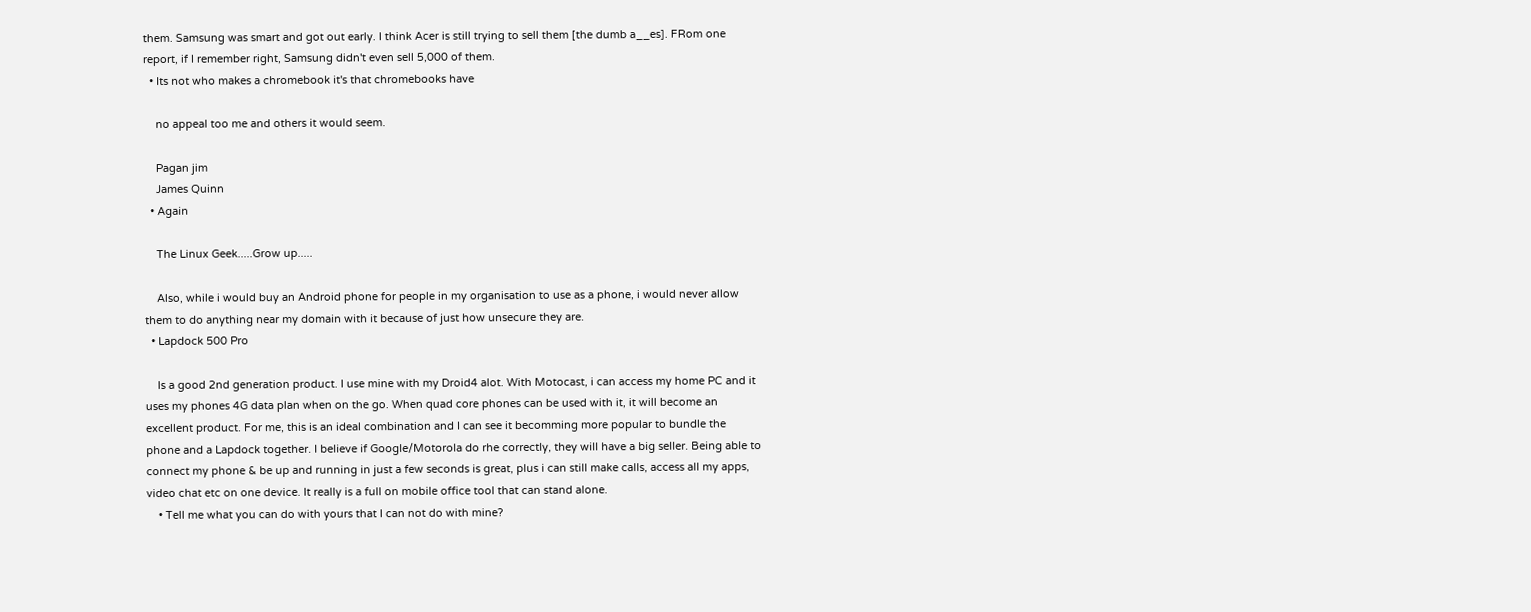them. Samsung was smart and got out early. I think Acer is still trying to sell them [the dumb a__es]. FRom one report, if I remember right, Samsung didn't even sell 5,000 of them.
  • Its not who makes a chromebook it's that chromebooks have

    no appeal too me and others it would seem.

    Pagan jim
    James Quinn
  • Again

    The Linux Geek.....Grow up.....

    Also, while i would buy an Android phone for people in my organisation to use as a phone, i would never allow them to do anything near my domain with it because of just how unsecure they are.
  • Lapdock 500 Pro

    Is a good 2nd generation product. I use mine with my Droid4 alot. With Motocast, i can access my home PC and it uses my phones 4G data plan when on the go. When quad core phones can be used with it, it will become an excellent product. For me, this is an ideal combination and I can see it becomming more popular to bundle the phone and a Lapdock together. I believe if Google/Motorola do rhe correctly, they will have a big seller. Being able to connect my phone & be up and running in just a few seconds is great, plus i can still make calls, access all my apps, video chat etc on one device. It really is a full on mobile office tool that can stand alone.
    • Tell me what you can do with yours that I can not do with mine?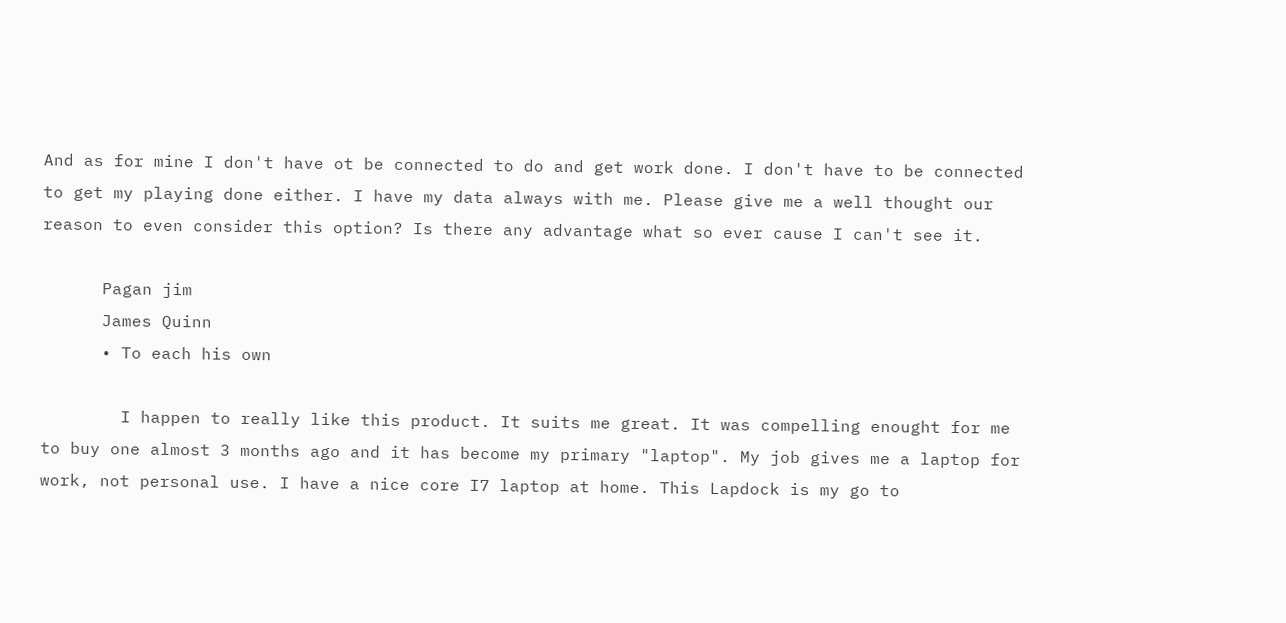And as for mine I don't have ot be connected to do and get work done. I don't have to be connected to get my playing done either. I have my data always with me. Please give me a well thought our reason to even consider this option? Is there any advantage what so ever cause I can't see it.

      Pagan jim
      James Quinn
      • To each his own

        I happen to really like this product. It suits me great. It was compelling enought for me to buy one almost 3 months ago and it has become my primary "laptop". My job gives me a laptop for work, not personal use. I have a nice core I7 laptop at home. This Lapdock is my go to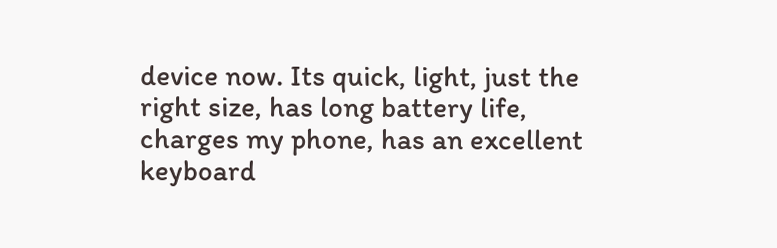device now. Its quick, light, just the right size, has long battery life, charges my phone, has an excellent keyboard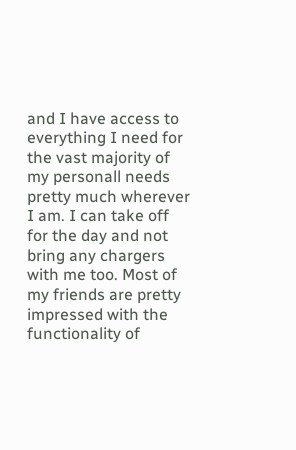and I have access to everything I need for the vast majority of my personall needs pretty much wherever I am. I can take off for the day and not bring any chargers with me too. Most of my friends are pretty impressed with the functionality of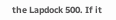the Lapdock 500. If it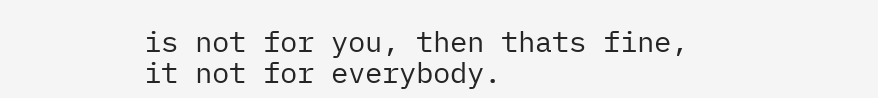is not for you, then thats fine, it not for everybody.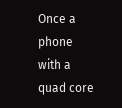Once a phone with a quad core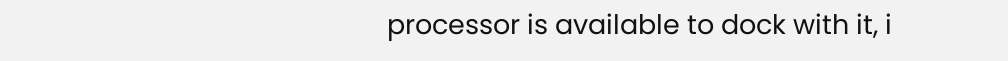processor is available to dock with it, i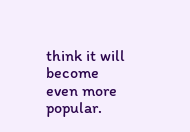think it will become even more popular.